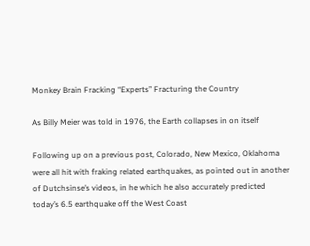Monkey Brain Fracking “Experts” Fracturing the Country

As Billy Meier was told in 1976, the Earth collapses in on itself

Following up on a previous post, Colorado, New Mexico, Oklahoma were all hit with fraking related earthquakes, as pointed out in another of Dutchsinse’s videos, in he which he also accurately predicted today’s 6.5 earthquake off the West Coast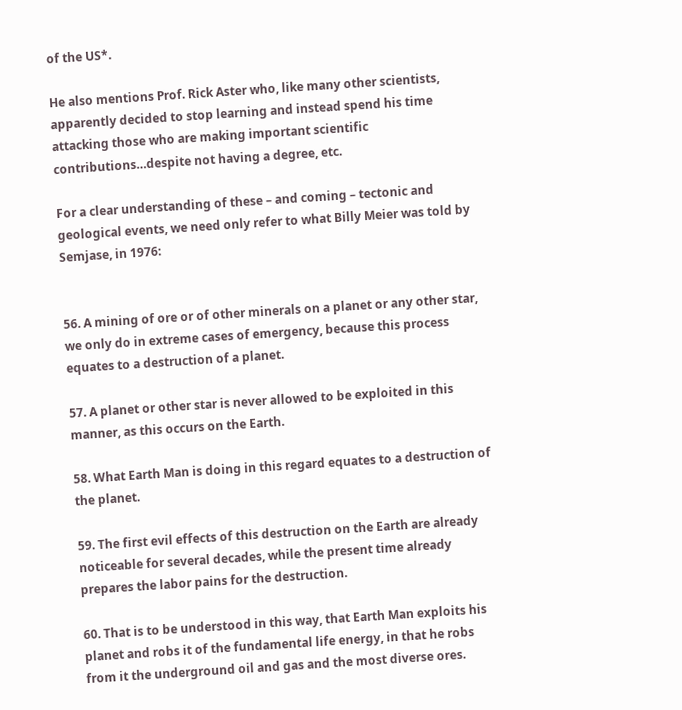of the US*.

He also mentions Prof. Rick Aster who, like many other scientists, apparently decided to stop learning and instead spend his time attacking those who are making important scientific contributions…despite not having a degree, etc.

For a clear understanding of these – and coming – tectonic and geological events, we need only refer to what Billy Meier was told by Semjase, in 1976:


56. A mining of ore or of other minerals on a planet or any other star, we only do in extreme cases of emergency, because this process equates to a destruction of a planet.

57. A planet or other star is never allowed to be exploited in this manner, as this occurs on the Earth.

58. What Earth Man is doing in this regard equates to a destruction of the planet.

59. The first evil effects of this destruction on the Earth are already noticeable for several decades, while the present time already prepares the labor pains for the destruction.

60. That is to be understood in this way, that Earth Man exploits his planet and robs it of the fundamental life energy, in that he robs from it the underground oil and gas and the most diverse ores.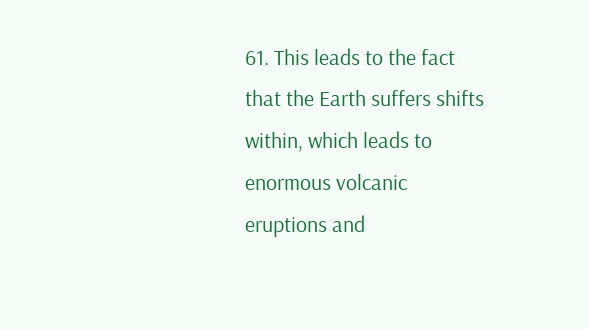61. This leads to the fact that the Earth suffers shifts within, which leads to enormous volcanic eruptions and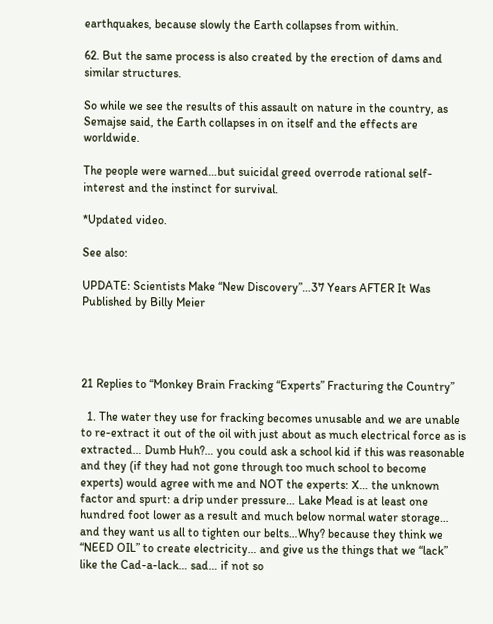earthquakes, because slowly the Earth collapses from within.

62. But the same process is also created by the erection of dams and similar structures.

So while we see the results of this assault on nature in the country, as Semajse said, the Earth collapses in on itself and the effects are worldwide.

The people were warned…but suicidal greed overrode rational self-interest and the instinct for survival.

*Updated video.

See also:

UPDATE: Scientists Make “New Discovery”…37 Years AFTER It Was Published by Billy Meier




21 Replies to “Monkey Brain Fracking “Experts” Fracturing the Country”

  1. The water they use for fracking becomes unusable and we are unable to re-extract it out of the oil with just about as much electrical force as is extracted… Dumb Huh?… you could ask a school kid if this was reasonable and they (if they had not gone through too much school to become experts) would agree with me and NOT the experts: X… the unknown factor and spurt: a drip under pressure… Lake Mead is at least one hundred foot lower as a result and much below normal water storage… and they want us all to tighten our belts…Why? because they think we “NEED OIL” to create electricity… and give us the things that we “lack” like the Cad-a-lack… sad… if not so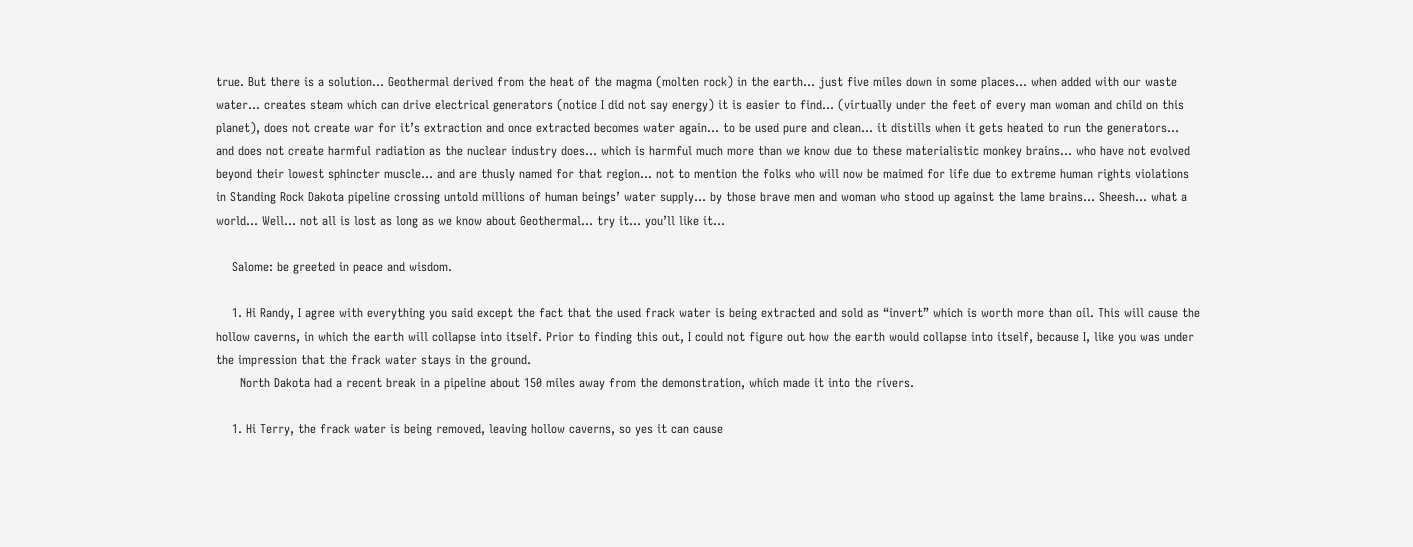true. But there is a solution… Geothermal derived from the heat of the magma (molten rock) in the earth… just five miles down in some places… when added with our waste water… creates steam which can drive electrical generators (notice I did not say energy) it is easier to find… (virtually under the feet of every man woman and child on this planet), does not create war for it’s extraction and once extracted becomes water again… to be used pure and clean… it distills when it gets heated to run the generators… and does not create harmful radiation as the nuclear industry does… which is harmful much more than we know due to these materialistic monkey brains… who have not evolved beyond their lowest sphincter muscle… and are thusly named for that region… not to mention the folks who will now be maimed for life due to extreme human rights violations in Standing Rock Dakota pipeline crossing untold millions of human beings’ water supply… by those brave men and woman who stood up against the lame brains… Sheesh… what a world… Well… not all is lost as long as we know about Geothermal… try it… you’ll like it…

    Salome: be greeted in peace and wisdom.

    1. Hi Randy, I agree with everything you said except the fact that the used frack water is being extracted and sold as “invert” which is worth more than oil. This will cause the hollow caverns, in which the earth will collapse into itself. Prior to finding this out, I could not figure out how the earth would collapse into itself, because I, like you was under the impression that the frack water stays in the ground.
      North Dakota had a recent break in a pipeline about 150 miles away from the demonstration, which made it into the rivers.

    1. Hi Terry, the frack water is being removed, leaving hollow caverns, so yes it can cause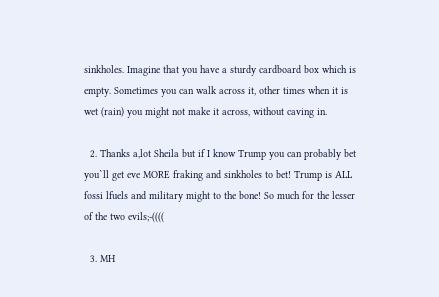sinkholes. Imagine that you have a sturdy cardboard box which is empty. Sometimes you can walk across it, other times when it is wet (rain) you might not make it across, without caving in.

  2. Thanks a,lot Sheila but if I know Trump you can probably bet you`ll get eve MORE fraking and sinkholes to bet! Trump is ALL fossi lfuels and military might to the bone! So much for the lesser of the two evils;-((((

  3. MH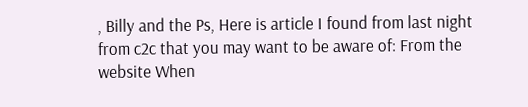, Billy and the Ps, Here is article I found from last night from c2c that you may want to be aware of: From the website When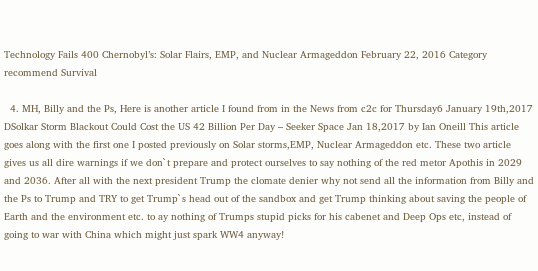Technology Fails 400 Chernobyl’s: Solar Flairs, EMP, and Nuclear Armageddon February 22, 2016 Category recommend Survival

  4. MH, Billy and the Ps, Here is another article I found from in the News from c2c for Thursday6 January 19th,2017 DSolkar Storm Blackout Could Cost the US 42 Billion Per Day – Seeker Space Jan 18,2017 by Ian Oneill This article goes along with the first one I posted previously on Solar storms,EMP, Nuclear Armageddon etc. These two article gives us all dire warnings if we don`t prepare and protect ourselves to say nothing of the red metor Apothis in 2029 and 2036. After all with the next president Trump the clomate denier why not send all the information from Billy and the Ps to Trump and TRY to get Trump`s head out of the sandbox and get Trump thinking about saving the people of Earth and the environment etc. to ay nothing of Trumps stupid picks for his cabenet and Deep Ops etc, instead of going to war with China which might just spark WW4 anyway!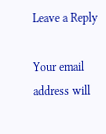Leave a Reply

Your email address will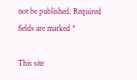not be published. Required fields are marked *

This site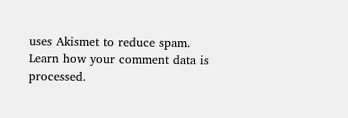uses Akismet to reduce spam. Learn how your comment data is processed.